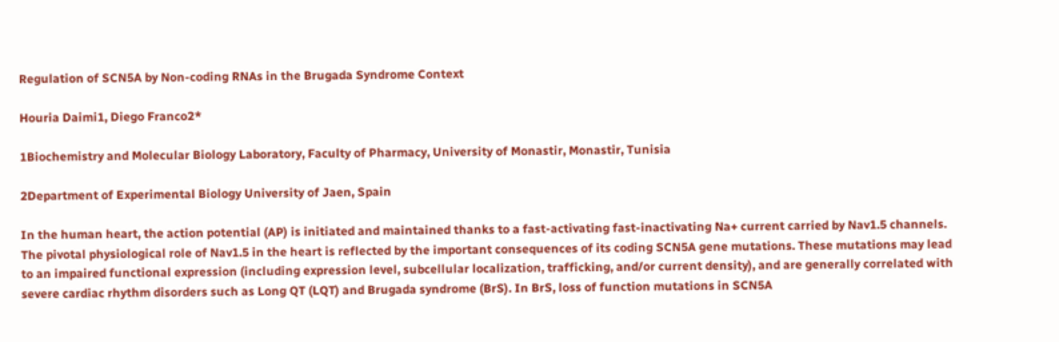Regulation of SCN5A by Non-coding RNAs in the Brugada Syndrome Context

Houria Daimi1, Diego Franco2*

1Biochemistry and Molecular Biology Laboratory, Faculty of Pharmacy, University of Monastir, Monastir, Tunisia

2Department of Experimental Biology University of Jaen, Spain

In the human heart, the action potential (AP) is initiated and maintained thanks to a fast-activating fast-inactivating Na+ current carried by Nav1.5 channels. The pivotal physiological role of Nav1.5 in the heart is reflected by the important consequences of its coding SCN5A gene mutations. These mutations may lead to an impaired functional expression (including expression level, subcellular localization, trafficking, and/or current density), and are generally correlated with severe cardiac rhythm disorders such as Long QT (LQT) and Brugada syndrome (BrS). In BrS, loss of function mutations in SCN5A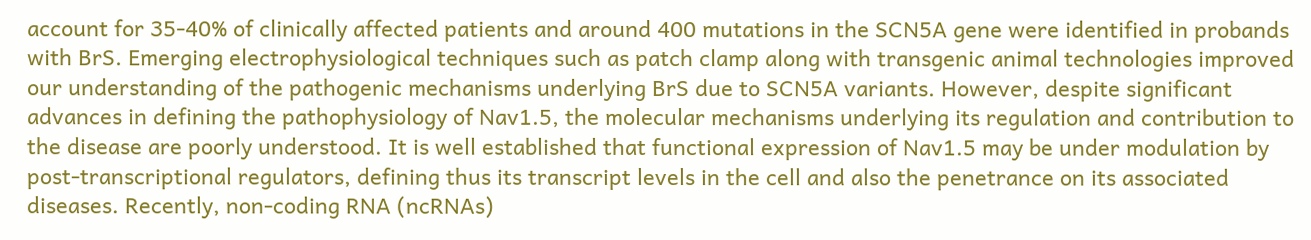account for 35-40% of clinically affected patients and around 400 mutations in the SCN5A gene were identified in probands with BrS. Emerging electrophysiological techniques such as patch clamp along with transgenic animal technologies improved our understanding of the pathogenic mechanisms underlying BrS due to SCN5A variants. However, despite significant advances in defining the pathophysiology of Nav1.5, the molecular mechanisms underlying its regulation and contribution to the disease are poorly understood. It is well established that functional expression of Nav1.5 may be under modulation by post-transcriptional regulators, defining thus its transcript levels in the cell and also the penetrance on its associated diseases. Recently, non-coding RNA (ncRNAs)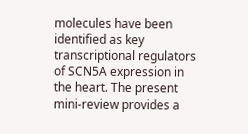molecules have been identified as key transcriptional regulators of SCN5A expression in the heart. The present mini-review provides a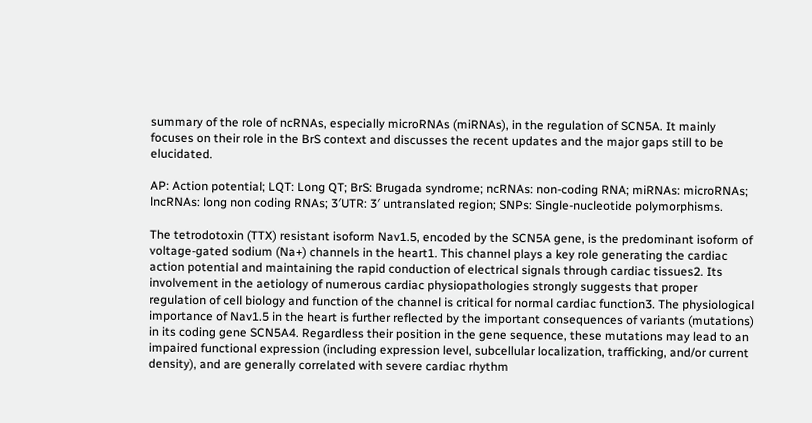summary of the role of ncRNAs, especially microRNAs (miRNAs), in the regulation of SCN5A. It mainly focuses on their role in the BrS context and discusses the recent updates and the major gaps still to be elucidated.

AP: Action potential; LQT: Long QT; BrS: Brugada syndrome; ncRNAs: non-coding RNA; miRNAs: microRNAs; lncRNAs: long non coding RNAs; 3′UTR: 3′ untranslated region; SNPs: Single-nucleotide polymorphisms.

The tetrodotoxin (TTX) resistant isoform Nav1.5, encoded by the SCN5A gene, is the predominant isoform of voltage-gated sodium (Na+) channels in the heart1. This channel plays a key role generating the cardiac action potential and maintaining the rapid conduction of electrical signals through cardiac tissues2. Its involvement in the aetiology of numerous cardiac physiopathologies strongly suggests that proper regulation of cell biology and function of the channel is critical for normal cardiac function3. The physiological importance of Nav1.5 in the heart is further reflected by the important consequences of variants (mutations) in its coding gene SCN5A4. Regardless their position in the gene sequence, these mutations may lead to an impaired functional expression (including expression level, subcellular localization, trafficking, and/or current density), and are generally correlated with severe cardiac rhythm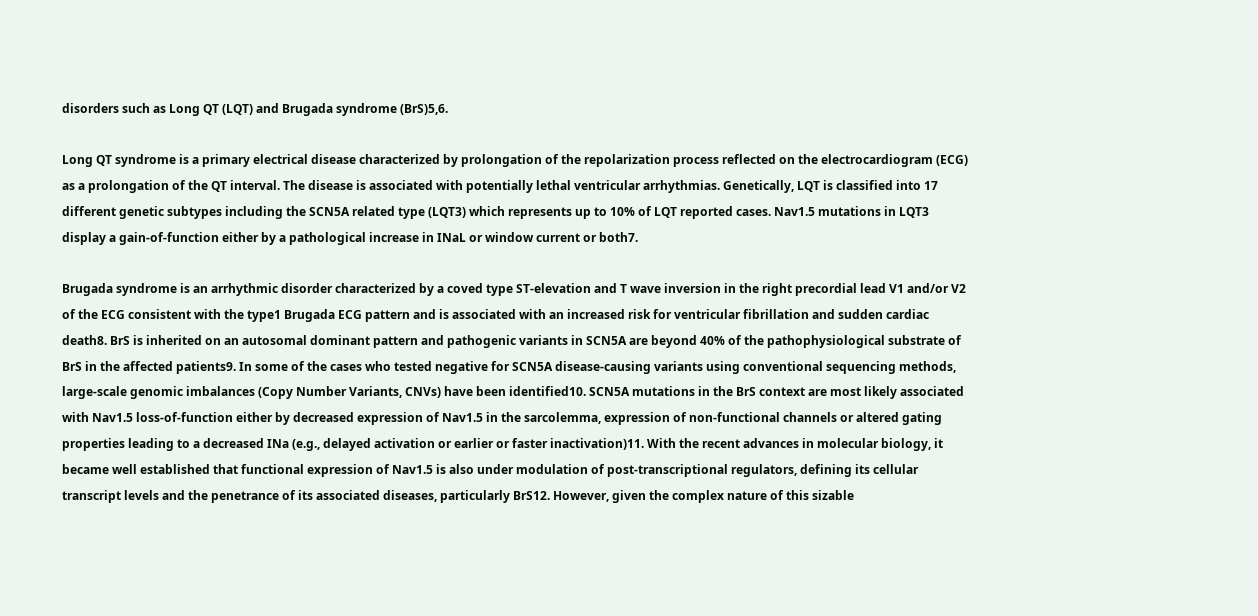disorders such as Long QT (LQT) and Brugada syndrome (BrS)5,6.

Long QT syndrome is a primary electrical disease characterized by prolongation of the repolarization process reflected on the electrocardiogram (ECG) as a prolongation of the QT interval. The disease is associated with potentially lethal ventricular arrhythmias. Genetically, LQT is classified into 17 different genetic subtypes including the SCN5A related type (LQT3) which represents up to 10% of LQT reported cases. Nav1.5 mutations in LQT3 display a gain-of-function either by a pathological increase in INaL or window current or both7.

Brugada syndrome is an arrhythmic disorder characterized by a coved type ST-elevation and T wave inversion in the right precordial lead V1 and/or V2 of the ECG consistent with the type1 Brugada ECG pattern and is associated with an increased risk for ventricular fibrillation and sudden cardiac death8. BrS is inherited on an autosomal dominant pattern and pathogenic variants in SCN5A are beyond 40% of the pathophysiological substrate of BrS in the affected patients9. In some of the cases who tested negative for SCN5A disease-causing variants using conventional sequencing methods, large-scale genomic imbalances (Copy Number Variants, CNVs) have been identified10. SCN5A mutations in the BrS context are most likely associated with Nav1.5 loss-of-function either by decreased expression of Nav1.5 in the sarcolemma, expression of non-functional channels or altered gating properties leading to a decreased INa (e.g., delayed activation or earlier or faster inactivation)11. With the recent advances in molecular biology, it became well established that functional expression of Nav1.5 is also under modulation of post-transcriptional regulators, defining its cellular transcript levels and the penetrance of its associated diseases, particularly BrS12. However, given the complex nature of this sizable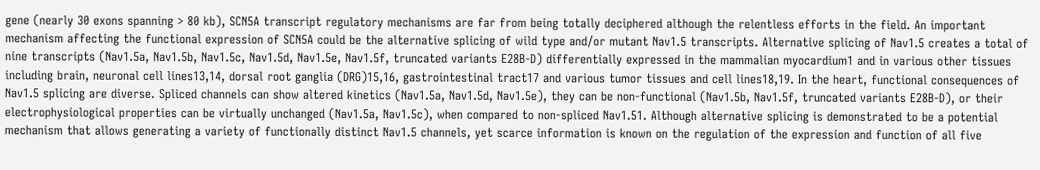gene (nearly 30 exons spanning > 80 kb), SCN5A transcript regulatory mechanisms are far from being totally deciphered although the relentless efforts in the field. An important mechanism affecting the functional expression of SCN5A could be the alternative splicing of wild type and/or mutant Nav1.5 transcripts. Alternative splicing of Nav1.5 creates a total of nine transcripts (Nav1.5a, Nav1.5b, Nav1.5c, Nav1.5d, Nav1.5e, Nav1.5f, truncated variants E28B-D) differentially expressed in the mammalian myocardium1 and in various other tissues including brain, neuronal cell lines13,14, dorsal root ganglia (DRG)15,16, gastrointestinal tract17 and various tumor tissues and cell lines18,19. In the heart, functional consequences of Nav1.5 splicing are diverse. Spliced channels can show altered kinetics (Nav1.5a, Nav1.5d, Nav1.5e), they can be non-functional (Nav1.5b, Nav1.5f, truncated variants E28B-D), or their electrophysiological properties can be virtually unchanged (Nav1.5a, Nav1.5c), when compared to non-spliced Nav1.51. Although alternative splicing is demonstrated to be a potential mechanism that allows generating a variety of functionally distinct Nav1.5 channels, yet scarce information is known on the regulation of the expression and function of all five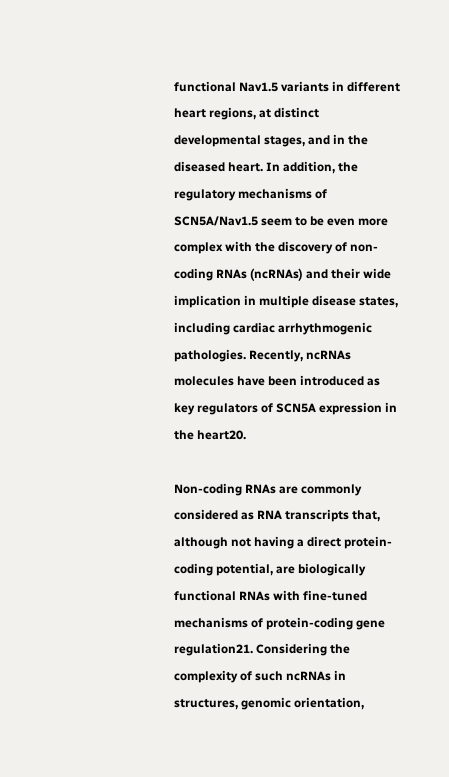functional Nav1.5 variants in different heart regions, at distinct developmental stages, and in the diseased heart. In addition, the regulatory mechanisms of SCN5A/Nav1.5 seem to be even more complex with the discovery of non-coding RNAs (ncRNAs) and their wide implication in multiple disease states, including cardiac arrhythmogenic pathologies. Recently, ncRNAs molecules have been introduced as key regulators of SCN5A expression in the heart20.

Non-coding RNAs are commonly considered as RNA transcripts that, although not having a direct protein-coding potential, are biologically functional RNAs with fine-tuned mechanisms of protein-coding gene regulation21. Considering the complexity of such ncRNAs in structures, genomic orientation,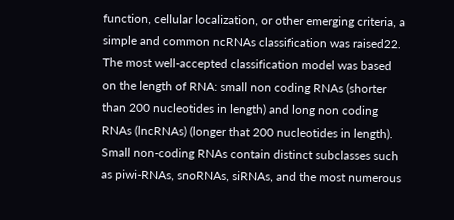function, cellular localization, or other emerging criteria, a simple and common ncRNAs classification was raised22. The most well-accepted classification model was based on the length of RNA: small non coding RNAs (shorter than 200 nucleotides in length) and long non coding RNAs (lncRNAs) (longer that 200 nucleotides in length). Small non-coding RNAs contain distinct subclasses such as piwi-RNAs, snoRNAs, siRNAs, and the most numerous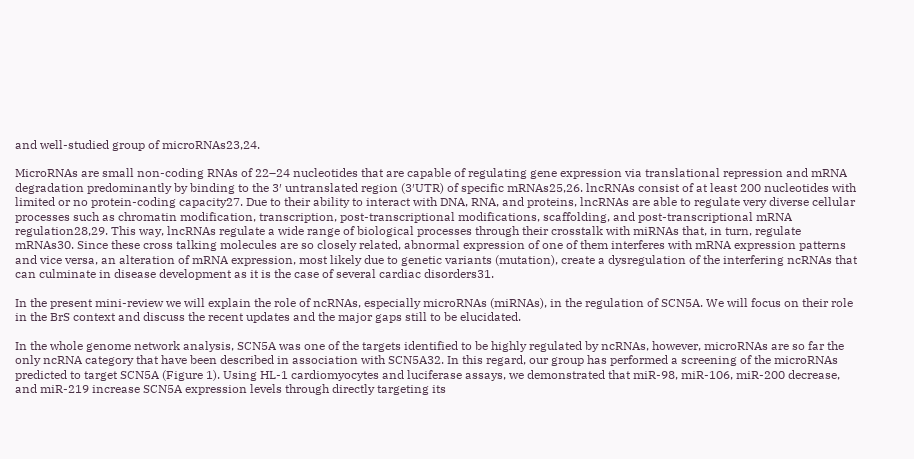and well-studied group of microRNAs23,24.

MicroRNAs are small non-coding RNAs of 22–24 nucleotides that are capable of regulating gene expression via translational repression and mRNA degradation predominantly by binding to the 3′ untranslated region (3′UTR) of specific mRNAs25,26. lncRNAs consist of at least 200 nucleotides with limited or no protein-coding capacity27. Due to their ability to interact with DNA, RNA, and proteins, lncRNAs are able to regulate very diverse cellular processes such as chromatin modification, transcription, post-transcriptional modifications, scaffolding, and post-transcriptional mRNA regulation28,29. This way, lncRNAs regulate a wide range of biological processes through their crosstalk with miRNAs that, in turn, regulate mRNAs30. Since these cross talking molecules are so closely related, abnormal expression of one of them interferes with mRNA expression patterns and vice versa, an alteration of mRNA expression, most likely due to genetic variants (mutation), create a dysregulation of the interfering ncRNAs that can culminate in disease development as it is the case of several cardiac disorders31.

In the present mini-review we will explain the role of ncRNAs, especially microRNAs (miRNAs), in the regulation of SCN5A. We will focus on their role in the BrS context and discuss the recent updates and the major gaps still to be elucidated.

In the whole genome network analysis, SCN5A was one of the targets identified to be highly regulated by ncRNAs, however, microRNAs are so far the only ncRNA category that have been described in association with SCN5A32. In this regard, our group has performed a screening of the microRNAs predicted to target SCN5A (Figure 1). Using HL-1 cardiomyocytes and luciferase assays, we demonstrated that miR-98, miR-106, miR-200 decrease, and miR-219 increase SCN5A expression levels through directly targeting its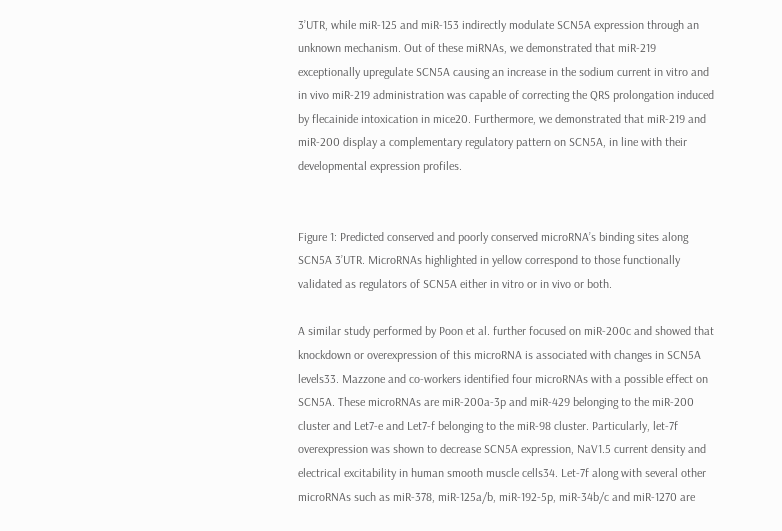3’UTR, while miR-125 and miR-153 indirectly modulate SCN5A expression through an unknown mechanism. Out of these miRNAs, we demonstrated that miR-219 exceptionally upregulate SCN5A causing an increase in the sodium current in vitro and in vivo miR-219 administration was capable of correcting the QRS prolongation induced by flecainide intoxication in mice20. Furthermore, we demonstrated that miR-219 and miR-200 display a complementary regulatory pattern on SCN5A, in line with their developmental expression profiles.


Figure 1: Predicted conserved and poorly conserved microRNA’s binding sites along SCN5A 3’UTR. MicroRNAs highlighted in yellow correspond to those functionally validated as regulators of SCN5A either in vitro or in vivo or both.

A similar study performed by Poon et al. further focused on miR-200c and showed that knockdown or overexpression of this microRNA is associated with changes in SCN5A levels33. Mazzone and co-workers identified four microRNAs with a possible effect on SCN5A. These microRNAs are miR-200a-3p and miR-429 belonging to the miR-200 cluster and Let7-e and Let7-f belonging to the miR-98 cluster. Particularly, let-7f overexpression was shown to decrease SCN5A expression, NaV1.5 current density and electrical excitability in human smooth muscle cells34. Let-7f along with several other microRNAs such as miR-378, miR-125a/b, miR-192-5p, miR-34b/c and miR-1270 are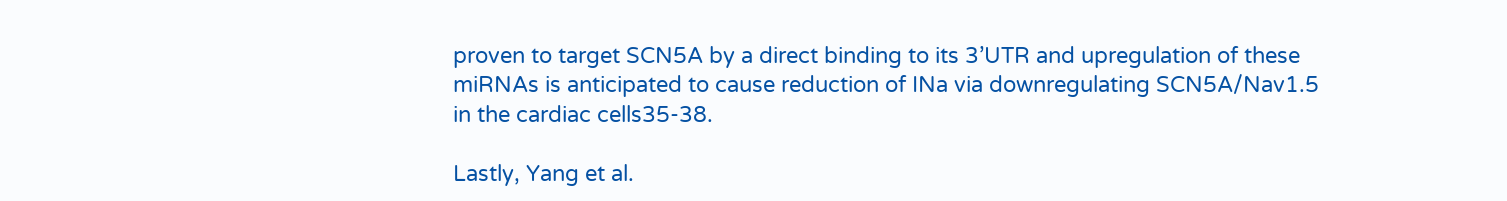proven to target SCN5A by a direct binding to its 3’UTR and upregulation of these miRNAs is anticipated to cause reduction of INa via downregulating SCN5A/Nav1.5 in the cardiac cells35-38.

Lastly, Yang et al.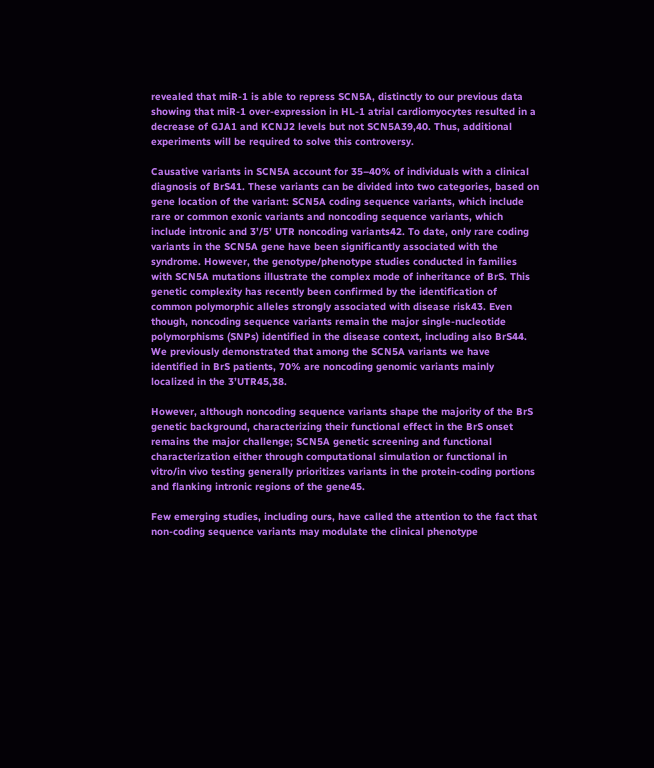revealed that miR-1 is able to repress SCN5A, distinctly to our previous data showing that miR-1 over-expression in HL-1 atrial cardiomyocytes resulted in a decrease of GJA1 and KCNJ2 levels but not SCN5A39,40. Thus, additional experiments will be required to solve this controversy.

Causative variants in SCN5A account for 35–40% of individuals with a clinical diagnosis of BrS41. These variants can be divided into two categories, based on gene location of the variant: SCN5A coding sequence variants, which include rare or common exonic variants and noncoding sequence variants, which include intronic and 3’/5’ UTR noncoding variants42. To date, only rare coding variants in the SCN5A gene have been significantly associated with the syndrome. However, the genotype/phenotype studies conducted in families with SCN5A mutations illustrate the complex mode of inheritance of BrS. This genetic complexity has recently been confirmed by the identification of common polymorphic alleles strongly associated with disease risk43. Even though, noncoding sequence variants remain the major single-nucleotide polymorphisms (SNPs) identified in the disease context, including also BrS44. We previously demonstrated that among the SCN5A variants we have identified in BrS patients, 70% are noncoding genomic variants mainly localized in the 3’UTR45,38.

However, although noncoding sequence variants shape the majority of the BrS genetic background, characterizing their functional effect in the BrS onset remains the major challenge; SCN5A genetic screening and functional characterization either through computational simulation or functional in vitro/in vivo testing generally prioritizes variants in the protein-coding portions and flanking intronic regions of the gene45.

Few emerging studies, including ours, have called the attention to the fact that non-coding sequence variants may modulate the clinical phenotype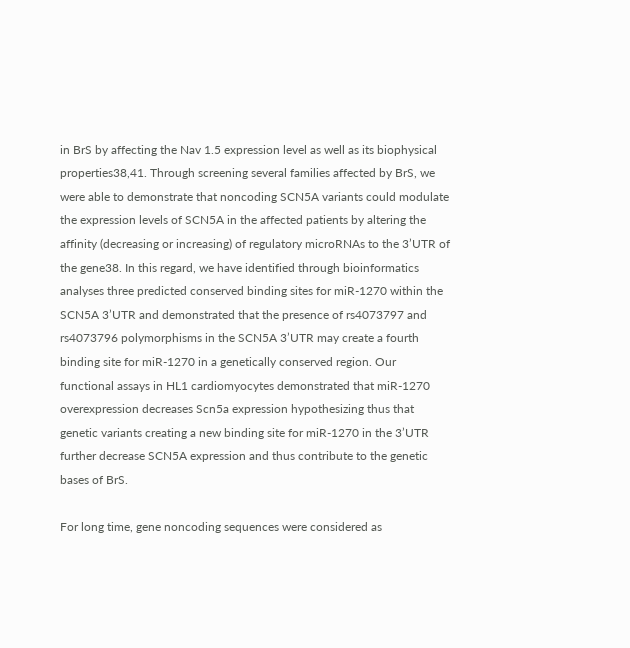in BrS by affecting the Nav 1.5 expression level as well as its biophysical properties38,41. Through screening several families affected by BrS, we were able to demonstrate that noncoding SCN5A variants could modulate the expression levels of SCN5A in the affected patients by altering the affinity (decreasing or increasing) of regulatory microRNAs to the 3’UTR of the gene38. In this regard, we have identified through bioinformatics analyses three predicted conserved binding sites for miR-1270 within the SCN5A 3’UTR and demonstrated that the presence of rs4073797 and rs4073796 polymorphisms in the SCN5A 3’UTR may create a fourth binding site for miR-1270 in a genetically conserved region. Our functional assays in HL1 cardiomyocytes demonstrated that miR-1270 overexpression decreases Scn5a expression hypothesizing thus that genetic variants creating a new binding site for miR-1270 in the 3’UTR further decrease SCN5A expression and thus contribute to the genetic bases of BrS.

For long time, gene noncoding sequences were considered as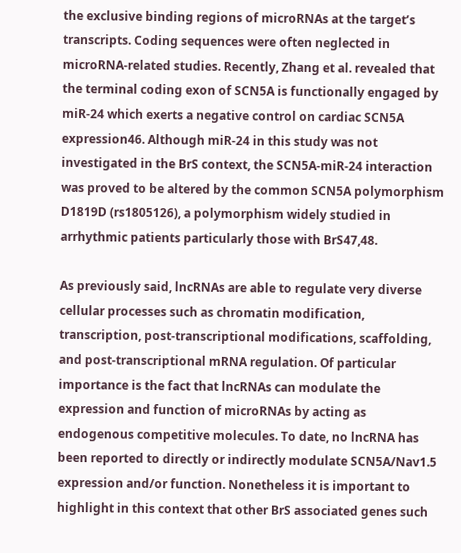the exclusive binding regions of microRNAs at the target’s transcripts. Coding sequences were often neglected in microRNA-related studies. Recently, Zhang et al. revealed that the terminal coding exon of SCN5A is functionally engaged by miR-24 which exerts a negative control on cardiac SCN5A expression46. Although miR-24 in this study was not investigated in the BrS context, the SCN5A-miR-24 interaction was proved to be altered by the common SCN5A polymorphism D1819D (rs1805126), a polymorphism widely studied in arrhythmic patients particularly those with BrS47,48.

As previously said, lncRNAs are able to regulate very diverse cellular processes such as chromatin modification, transcription, post-transcriptional modifications, scaffolding, and post-transcriptional mRNA regulation. Of particular importance is the fact that lncRNAs can modulate the expression and function of microRNAs by acting as endogenous competitive molecules. To date, no lncRNA has been reported to directly or indirectly modulate SCN5A/Nav1.5 expression and/or function. Nonetheless it is important to highlight in this context that other BrS associated genes such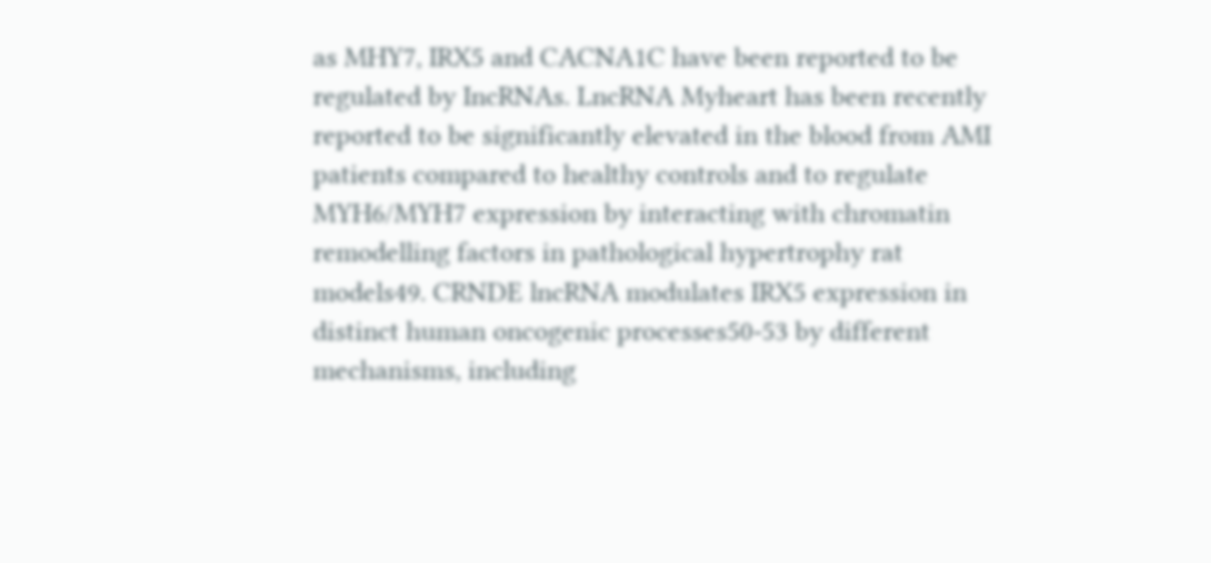as MHY7, IRX5 and CACNA1C have been reported to be regulated by IncRNAs. LncRNA Myheart has been recently reported to be significantly elevated in the blood from AMI patients compared to healthy controls and to regulate MYH6/MYH7 expression by interacting with chromatin remodelling factors in pathological hypertrophy rat models49. CRNDE lncRNA modulates IRX5 expression in distinct human oncogenic processes50-53 by different mechanisms, including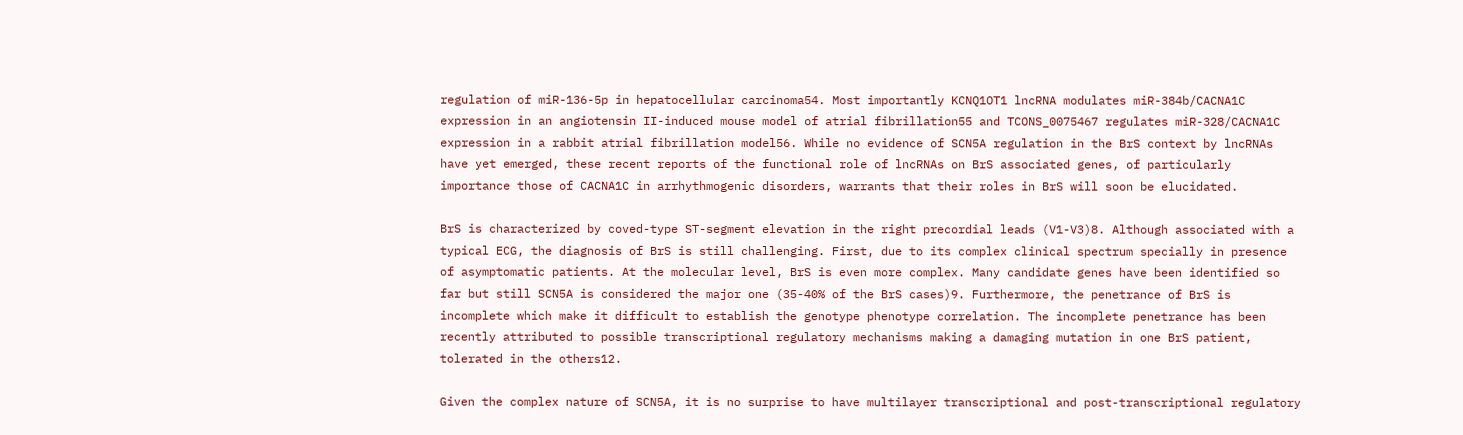regulation of miR-136-5p in hepatocellular carcinoma54. Most importantly KCNQ1OT1 lncRNA modulates miR-384b/CACNA1C expression in an angiotensin II-induced mouse model of atrial fibrillation55 and TCONS_0075467 regulates miR-328/CACNA1C expression in a rabbit atrial fibrillation model56. While no evidence of SCN5A regulation in the BrS context by lncRNAs have yet emerged, these recent reports of the functional role of lncRNAs on BrS associated genes, of particularly importance those of CACNA1C in arrhythmogenic disorders, warrants that their roles in BrS will soon be elucidated.

BrS is characterized by coved-type ST-segment elevation in the right precordial leads (V1-V3)8. Although associated with a typical ECG, the diagnosis of BrS is still challenging. First, due to its complex clinical spectrum specially in presence of asymptomatic patients. At the molecular level, BrS is even more complex. Many candidate genes have been identified so far but still SCN5A is considered the major one (35-40% of the BrS cases)9. Furthermore, the penetrance of BrS is incomplete which make it difficult to establish the genotype phenotype correlation. The incomplete penetrance has been recently attributed to possible transcriptional regulatory mechanisms making a damaging mutation in one BrS patient, tolerated in the others12.

Given the complex nature of SCN5A, it is no surprise to have multilayer transcriptional and post-transcriptional regulatory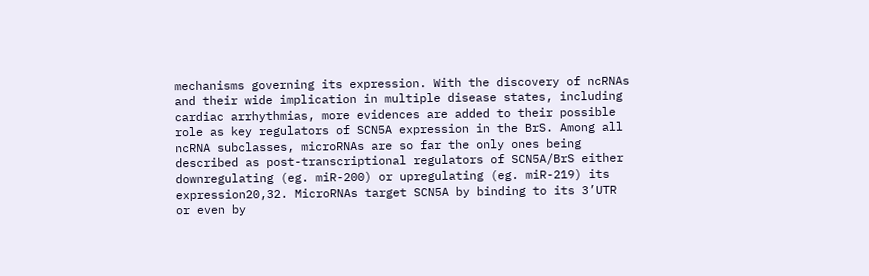mechanisms governing its expression. With the discovery of ncRNAs and their wide implication in multiple disease states, including cardiac arrhythmias, more evidences are added to their possible role as key regulators of SCN5A expression in the BrS. Among all ncRNA subclasses, microRNAs are so far the only ones being described as post-transcriptional regulators of SCN5A/BrS either downregulating (eg. miR-200) or upregulating (eg. miR-219) its expression20,32. MicroRNAs target SCN5A by binding to its 3’UTR or even by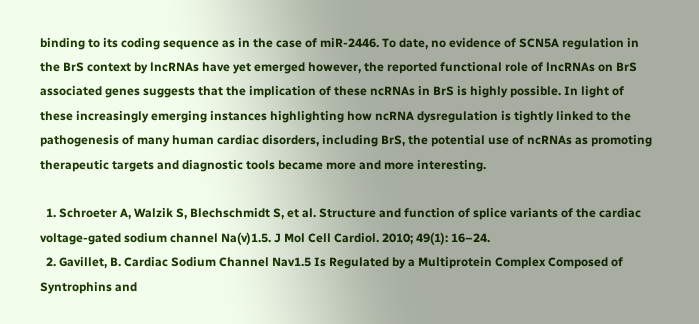binding to its coding sequence as in the case of miR-2446. To date, no evidence of SCN5A regulation in the BrS context by lncRNAs have yet emerged however, the reported functional role of lncRNAs on BrS associated genes suggests that the implication of these ncRNAs in BrS is highly possible. In light of these increasingly emerging instances highlighting how ncRNA dysregulation is tightly linked to the pathogenesis of many human cardiac disorders, including BrS, the potential use of ncRNAs as promoting therapeutic targets and diagnostic tools became more and more interesting.

  1. Schroeter A, Walzik S, Blechschmidt S, et al. Structure and function of splice variants of the cardiac voltage-gated sodium channel Na(v)1.5. J Mol Cell Cardiol. 2010; 49(1): 16–24.
  2. Gavillet, B. Cardiac Sodium Channel Nav1.5 Is Regulated by a Multiprotein Complex Composed of Syntrophins and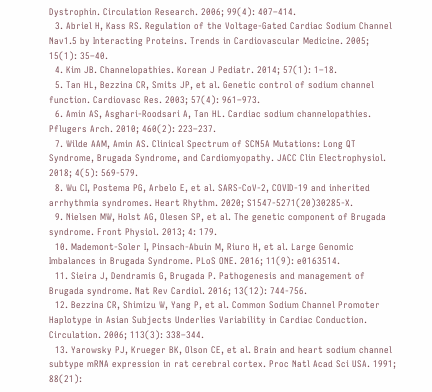Dystrophin. Circulation Research. 2006; 99(4): 407–414.
  3. Abriel H, Kass RS. Regulation of the Voltage-Gated Cardiac Sodium Channel Nav1.5 by Interacting Proteins. Trends in Cardiovascular Medicine. 2005; 15(1): 35–40.
  4. Kim JB. Channelopathies. Korean J Pediatr. 2014; 57(1): 1–18.
  5. Tan HL, Bezzina CR, Smits JP, et al. Genetic control of sodium channel function. Cardiovasc Res. 2003; 57(4): 961–973.
  6. Amin AS, Asghari-Roodsari A, Tan HL. Cardiac sodium channelopathies. Pflugers Arch. 2010; 460(2): 223–237.
  7. Wilde AAM, Amin AS. Clinical Spectrum of SCN5A Mutations: Long QT Syndrome, Brugada Syndrome, and Cardiomyopathy. JACC Clin Electrophysiol. 2018; 4(5): 569-579.
  8. Wu CI, Postema PG, Arbelo E, et al. SARS-CoV-2, COVID-19 and inherited arrhythmia syndromes. Heart Rhythm. 2020; S1547-5271(20)30285-X.
  9. Nielsen MW, Holst AG, Olesen SP, et al. The genetic component of Brugada syndrome. Front Physiol. 2013; 4: 179.
  10. Mademont-Soler I, Pinsach-Abuin M, Riuro H, et al. Large Genomic Imbalances in Brugada Syndrome. PLoS ONE. 2016; 11(9): e0163514.
  11. Sieira J, Dendramis G, Brugada P. Pathogenesis and management of Brugada syndrome. Nat Rev Cardiol. 2016; 13(12): 744-756.
  12. Bezzina CR, Shimizu W, Yang P, et al. Common Sodium Channel Promoter Haplotype in Asian Subjects Underlies Variability in Cardiac Conduction. Circulation. 2006; 113(3): 338–344.
  13. Yarowsky PJ, Krueger BK, Olson CE, et al. Brain and heart sodium channel subtype mRNA expression in rat cerebral cortex. Proc Natl Acad Sci USA. 1991; 88(21):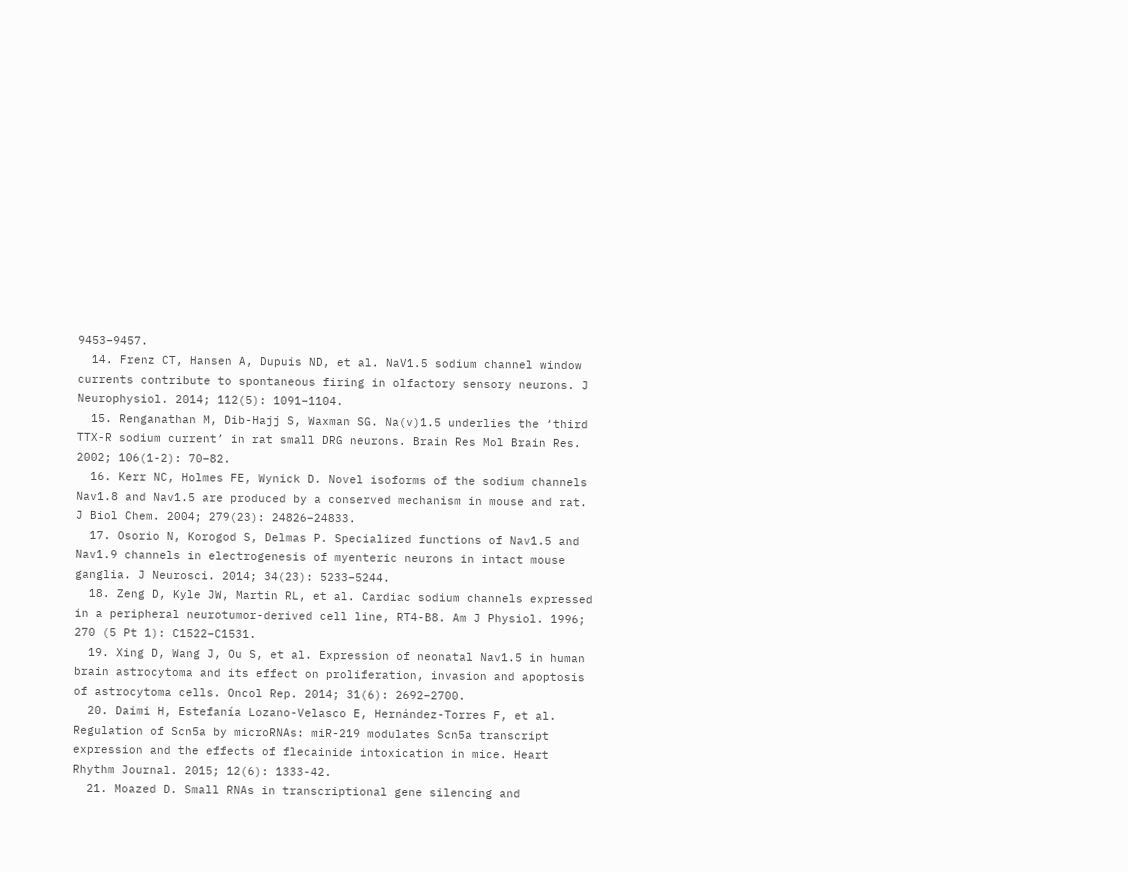9453–9457.
  14. Frenz CT, Hansen A, Dupuis ND, et al. NaV1.5 sodium channel window currents contribute to spontaneous firing in olfactory sensory neurons. J Neurophysiol. 2014; 112(5): 1091–1104.
  15. Renganathan M, Dib-Hajj S, Waxman SG. Na(v)1.5 underlies the ‘third TTX-R sodium current’ in rat small DRG neurons. Brain Res Mol Brain Res. 2002; 106(1-2): 70–82.
  16. Kerr NC, Holmes FE, Wynick D. Novel isoforms of the sodium channels Nav1.8 and Nav1.5 are produced by a conserved mechanism in mouse and rat. J Biol Chem. 2004; 279(23): 24826–24833.
  17. Osorio N, Korogod S, Delmas P. Specialized functions of Nav1.5 and Nav1.9 channels in electrogenesis of myenteric neurons in intact mouse ganglia. J Neurosci. 2014; 34(23): 5233–5244.
  18. Zeng D, Kyle JW, Martin RL, et al. Cardiac sodium channels expressed in a peripheral neurotumor-derived cell line, RT4-B8. Am J Physiol. 1996; 270 (5 Pt 1): C1522–C1531.
  19. Xing D, Wang J, Ou S, et al. Expression of neonatal Nav1.5 in human brain astrocytoma and its effect on proliferation, invasion and apoptosis of astrocytoma cells. Oncol Rep. 2014; 31(6): 2692–2700.
  20. Daimi H, Estefanía Lozano-Velasco E, Hernández-Torres F, et al. Regulation of Scn5a by microRNAs: miR-219 modulates Scn5a transcript expression and the effects of flecainide intoxication in mice. Heart Rhythm Journal. 2015; 12(6): 1333-42.
  21. Moazed D. Small RNAs in transcriptional gene silencing and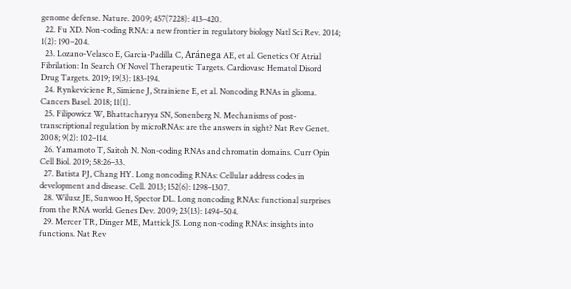genome defense. Nature. 2009; 457(7228): 413–420.
  22. Fu XD. Non-coding RNA: a new frontier in regulatory biology Natl Sci Rev. 2014; 1(2): 190–204.
  23. Lozano-Velasco E, Garcia-Padilla C, Aránega AE, et al. Genetics Of Atrial Fibrilation: In Search Of Novel Therapeutic Targets. Cardiovasc Hematol Disord Drug Targets. 2019; 19(3): 183-194.
  24. Rynkeviciene R, Simiene J, Strainiene E, et al. Noncoding RNAs in glioma. Cancers Basel. 2018; 11(1).
  25. Filipowicz W, Bhattacharyya SN, Sonenberg N. Mechanisms of post-transcriptional regulation by microRNAs: are the answers in sight? Nat Rev Genet. 2008; 9(2): 102–114.
  26. Yamamoto T, Saitoh N. Non-coding RNAs and chromatin domains. Curr Opin Cell Biol. 2019; 58:26–33.
  27. Batista PJ, Chang HY. Long noncoding RNAs: Cellular address codes in development and disease. Cell. 2013; 152(6): 1298–1307.
  28. Wilusz JE, Sunwoo H, Spector DL. Long noncoding RNAs: functional surprises from the RNA world. Genes Dev. 2009; 23(13): 1494–504.
  29. Mercer TR, Dinger ME, Mattick JS. Long non-coding RNAs: insights into functions. Nat Rev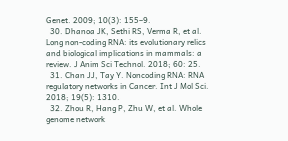Genet. 2009; 10(3): 155–9.
  30. Dhanoa JK, Sethi RS, Verma R, et al. Long non-coding RNA: its evolutionary relics and biological implications in mammals: a review. J Anim Sci Technol. 2018; 60: 25.
  31. Chan JJ, Tay Y. Noncoding RNA: RNA regulatory networks in Cancer. Int J Mol Sci. 2018; 19(5): 1310.
  32. Zhou R, Hang P, Zhu W, et al. Whole genome network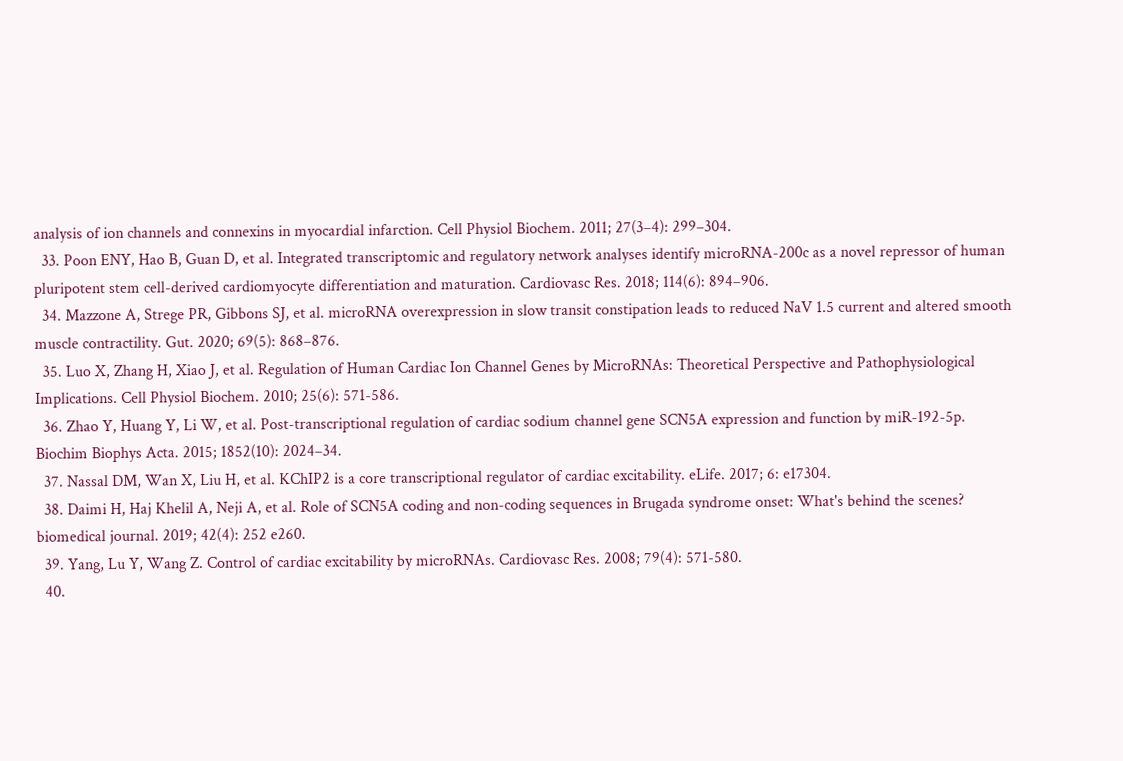analysis of ion channels and connexins in myocardial infarction. Cell Physiol Biochem. 2011; 27(3–4): 299–304.
  33. Poon ENY, Hao B, Guan D, et al. Integrated transcriptomic and regulatory network analyses identify microRNA-200c as a novel repressor of human pluripotent stem cell-derived cardiomyocyte differentiation and maturation. Cardiovasc Res. 2018; 114(6): 894–906.
  34. Mazzone A, Strege PR, Gibbons SJ, et al. microRNA overexpression in slow transit constipation leads to reduced NaV 1.5 current and altered smooth muscle contractility. Gut. 2020; 69(5): 868–876.
  35. Luo X, Zhang H, Xiao J, et al. Regulation of Human Cardiac Ion Channel Genes by MicroRNAs: Theoretical Perspective and Pathophysiological Implications. Cell Physiol Biochem. 2010; 25(6): 571-586.
  36. Zhao Y, Huang Y, Li W, et al. Post-transcriptional regulation of cardiac sodium channel gene SCN5A expression and function by miR-192-5p. Biochim Biophys Acta. 2015; 1852(10): 2024–34.
  37. Nassal DM, Wan X, Liu H, et al. KChIP2 is a core transcriptional regulator of cardiac excitability. eLife. 2017; 6: e17304.
  38. Daimi H, Haj Khelil A, Neji A, et al. Role of SCN5A coding and non-coding sequences in Brugada syndrome onset: What's behind the scenes? biomedical journal. 2019; 42(4): 252 e260.
  39. Yang, Lu Y, Wang Z. Control of cardiac excitability by microRNAs. Cardiovasc Res. 2008; 79(4): 571-580.
  40.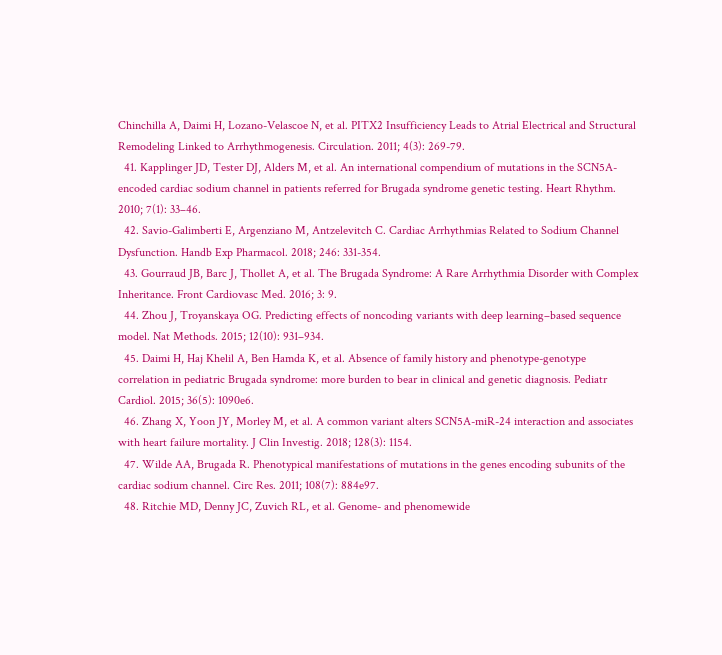Chinchilla A, Daimi H, Lozano-Velascoe N, et al. PITX2 Insufficiency Leads to Atrial Electrical and Structural Remodeling Linked to Arrhythmogenesis. Circulation. 2011; 4(3): 269-79.
  41. Kapplinger JD, Tester DJ, Alders M, et al. An international compendium of mutations in the SCN5A-encoded cardiac sodium channel in patients referred for Brugada syndrome genetic testing. Heart Rhythm. 2010; 7(1): 33–46.
  42. Savio-Galimberti E, Argenziano M, Antzelevitch C. Cardiac Arrhythmias Related to Sodium Channel Dysfunction. Handb Exp Pharmacol. 2018; 246: 331-354.
  43. Gourraud JB, Barc J, Thollet A, et al. The Brugada Syndrome: A Rare Arrhythmia Disorder with Complex Inheritance. Front Cardiovasc Med. 2016; 3: 9.
  44. Zhou J, Troyanskaya OG. Predicting effects of noncoding variants with deep learning–based sequence model. Nat Methods. 2015; 12(10): 931–934.
  45. Daimi H, Haj Khelil A, Ben Hamda K, et al. Absence of family history and phenotype-genotype correlation in pediatric Brugada syndrome: more burden to bear in clinical and genetic diagnosis. Pediatr Cardiol. 2015; 36(5): 1090e6.
  46. Zhang X, Yoon JY, Morley M, et al. A common variant alters SCN5A-miR-24 interaction and associates with heart failure mortality. J Clin Investig. 2018; 128(3): 1154.
  47. Wilde AA, Brugada R. Phenotypical manifestations of mutations in the genes encoding subunits of the cardiac sodium channel. Circ Res. 2011; 108(7): 884e97.
  48. Ritchie MD, Denny JC, Zuvich RL, et al. Genome- and phenomewide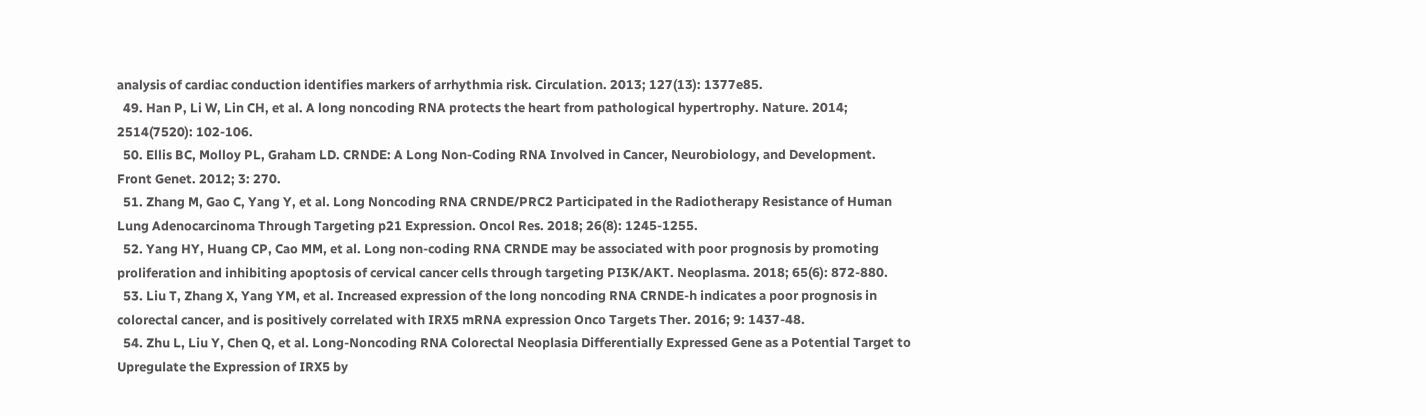analysis of cardiac conduction identifies markers of arrhythmia risk. Circulation. 2013; 127(13): 1377e85.
  49. Han P, Li W, Lin CH, et al. A long noncoding RNA protects the heart from pathological hypertrophy. Nature. 2014; 2514(7520): 102-106.
  50. Ellis BC, Molloy PL, Graham LD. CRNDE: A Long Non-Coding RNA Involved in Cancer, Neurobiology, and Development. Front Genet. 2012; 3: 270.
  51. Zhang M, Gao C, Yang Y, et al. Long Noncoding RNA CRNDE/PRC2 Participated in the Radiotherapy Resistance of Human Lung Adenocarcinoma Through Targeting p21 Expression. Oncol Res. 2018; 26(8): 1245-1255.
  52. Yang HY, Huang CP, Cao MM, et al. Long non-coding RNA CRNDE may be associated with poor prognosis by promoting proliferation and inhibiting apoptosis of cervical cancer cells through targeting PI3K/AKT. Neoplasma. 2018; 65(6): 872-880.
  53. Liu T, Zhang X, Yang YM, et al. Increased expression of the long noncoding RNA CRNDE-h indicates a poor prognosis in colorectal cancer, and is positively correlated with IRX5 mRNA expression Onco Targets Ther. 2016; 9: 1437-48.
  54. Zhu L, Liu Y, Chen Q, et al. Long-Noncoding RNA Colorectal Neoplasia Differentially Expressed Gene as a Potential Target to Upregulate the Expression of IRX5 by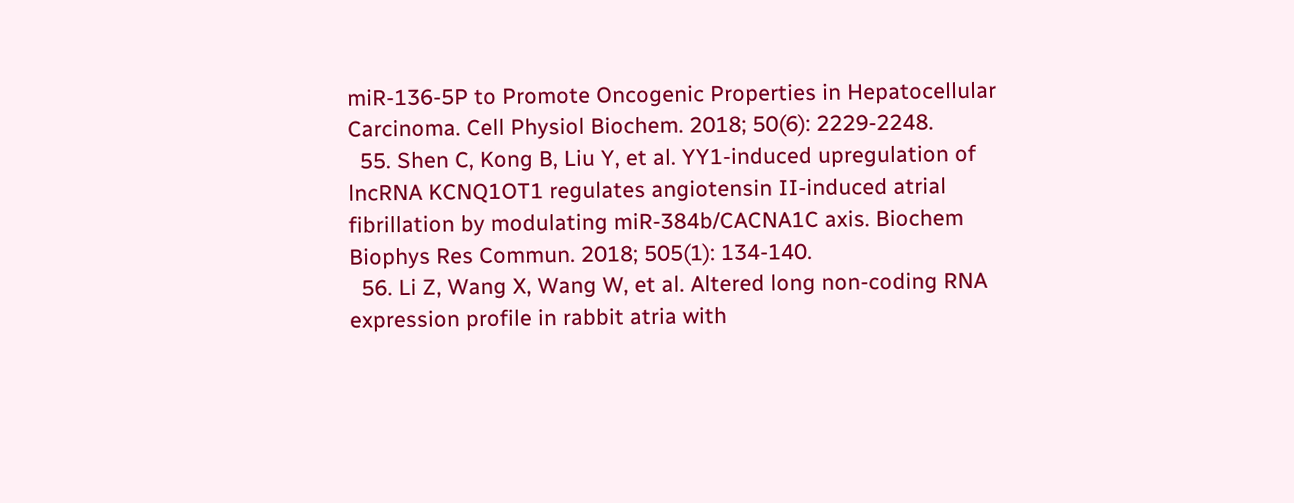miR-136-5P to Promote Oncogenic Properties in Hepatocellular Carcinoma. Cell Physiol Biochem. 2018; 50(6): 2229-2248.
  55. Shen C, Kong B, Liu Y, et al. YY1-induced upregulation of lncRNA KCNQ1OT1 regulates angiotensin II-induced atrial fibrillation by modulating miR-384b/CACNA1C axis. Biochem Biophys Res Commun. 2018; 505(1): 134-140.
  56. Li Z, Wang X, Wang W, et al. Altered long non-coding RNA expression profile in rabbit atria with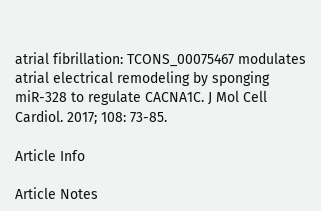atrial fibrillation: TCONS_00075467 modulates atrial electrical remodeling by sponging miR-328 to regulate CACNA1C. J Mol Cell Cardiol. 2017; 108: 73-85.

Article Info

Article Notes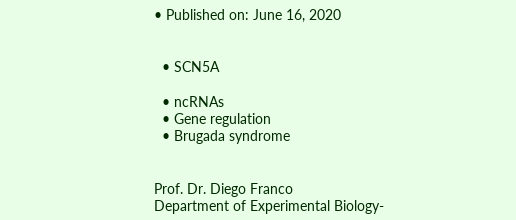• Published on: June 16, 2020


  • SCN5A

  • ncRNAs
  • Gene regulation
  • Brugada syndrome


Prof. Dr. Diego Franco
Department of Experimental Biology-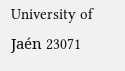University of Jaén 23071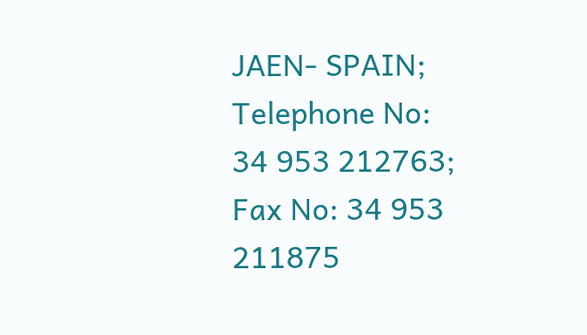JAEN- SPAIN; Telephone No: 34 953 212763; Fax No: 34 953 211875